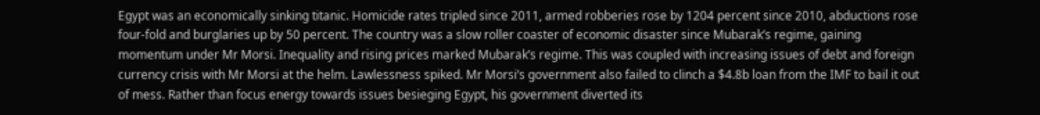Egypt was an economically sinking titanic. Homicide rates tripled since 2011, armed robberies rose by 1204 percent since 2010, abductions rose four-fold and burglaries up by 50 percent. The country was a slow roller coaster of economic disaster since Mubarak’s regime, gaining momentum under Mr Morsi. Inequality and rising prices marked Mubarak’s regime. This was coupled with increasing issues of debt and foreign currency crisis with Mr Morsi at the helm. Lawlessness spiked. Mr Morsi’s government also failed to clinch a $4.8b loan from the IMF to bail it out of mess. Rather than focus energy towards issues besieging Egypt, his government diverted its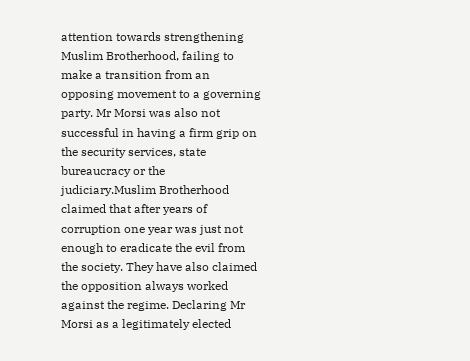attention towards strengthening Muslim Brotherhood, failing to make a transition from an opposing movement to a governing party. Mr Morsi was also not successful in having a firm grip on the security services, state bureaucracy or the judiciary.Muslim Brotherhood claimed that after years of corruption one year was just not enough to eradicate the evil from the society. They have also claimed the opposition always worked against the regime. Declaring Mr Morsi as a legitimately elected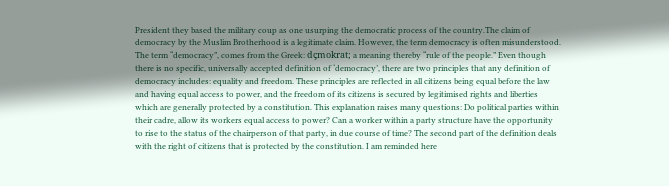President they based the military coup as one usurping the democratic process of the country.The claim of democracy by the Muslim Brotherhood is a legitimate claim. However, the term democracy is often misunderstood. The term “democracy”, comes from the Greek: dçmokrat; a meaning thereby “rule of the people.” Even though there is no specific, universally accepted definition of ‘democracy’, there are two principles that any definition of democracy includes: equality and freedom. These principles are reflected in all citizens being equal before the law and having equal access to power, and the freedom of its citizens is secured by legitimised rights and liberties which are generally protected by a constitution. This explanation raises many questions: Do political parties within their cadre, allow its workers equal access to power? Can a worker within a party structure have the opportunity to rise to the status of the chairperson of that party, in due course of time? The second part of the definition deals with the right of citizens that is protected by the constitution. I am reminded here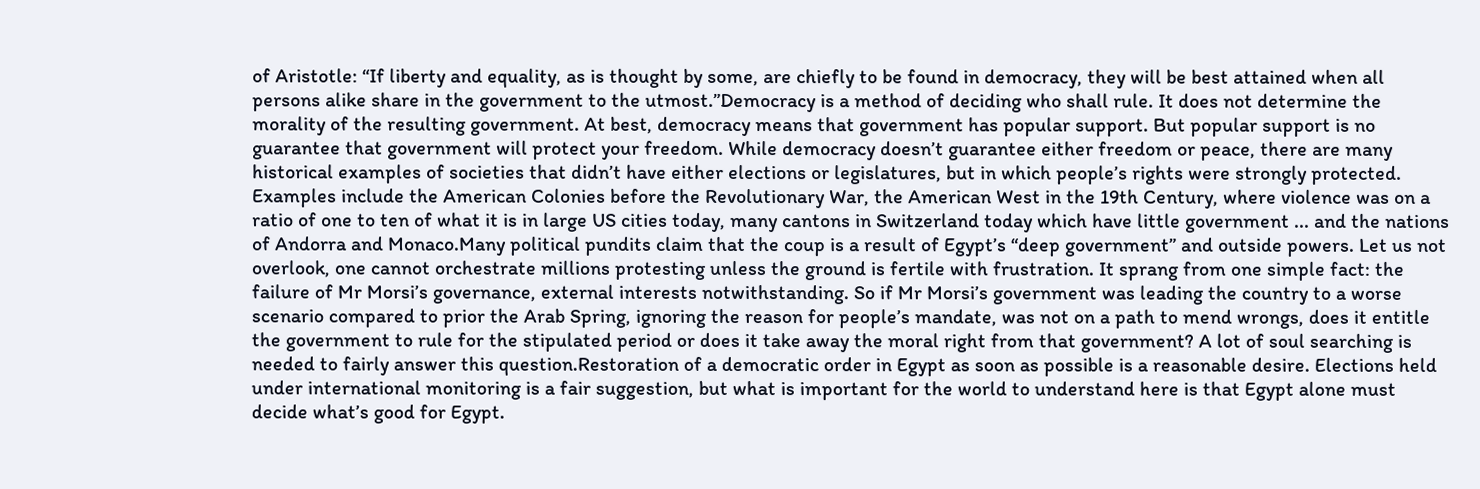of Aristotle: “If liberty and equality, as is thought by some, are chiefly to be found in democracy, they will be best attained when all persons alike share in the government to the utmost.”Democracy is a method of deciding who shall rule. It does not determine the morality of the resulting government. At best, democracy means that government has popular support. But popular support is no guarantee that government will protect your freedom. While democracy doesn’t guarantee either freedom or peace, there are many historical examples of societies that didn’t have either elections or legislatures, but in which people’s rights were strongly protected. Examples include the American Colonies before the Revolutionary War, the American West in the 19th Century, where violence was on a ratio of one to ten of what it is in large US cities today, many cantons in Switzerland today which have little government ... and the nations of Andorra and Monaco.Many political pundits claim that the coup is a result of Egypt’s “deep government” and outside powers. Let us not overlook, one cannot orchestrate millions protesting unless the ground is fertile with frustration. It sprang from one simple fact: the failure of Mr Morsi’s governance, external interests notwithstanding. So if Mr Morsi’s government was leading the country to a worse scenario compared to prior the Arab Spring, ignoring the reason for people’s mandate, was not on a path to mend wrongs, does it entitle the government to rule for the stipulated period or does it take away the moral right from that government? A lot of soul searching is needed to fairly answer this question.Restoration of a democratic order in Egypt as soon as possible is a reasonable desire. Elections held under international monitoring is a fair suggestion, but what is important for the world to understand here is that Egypt alone must decide what’s good for Egypt.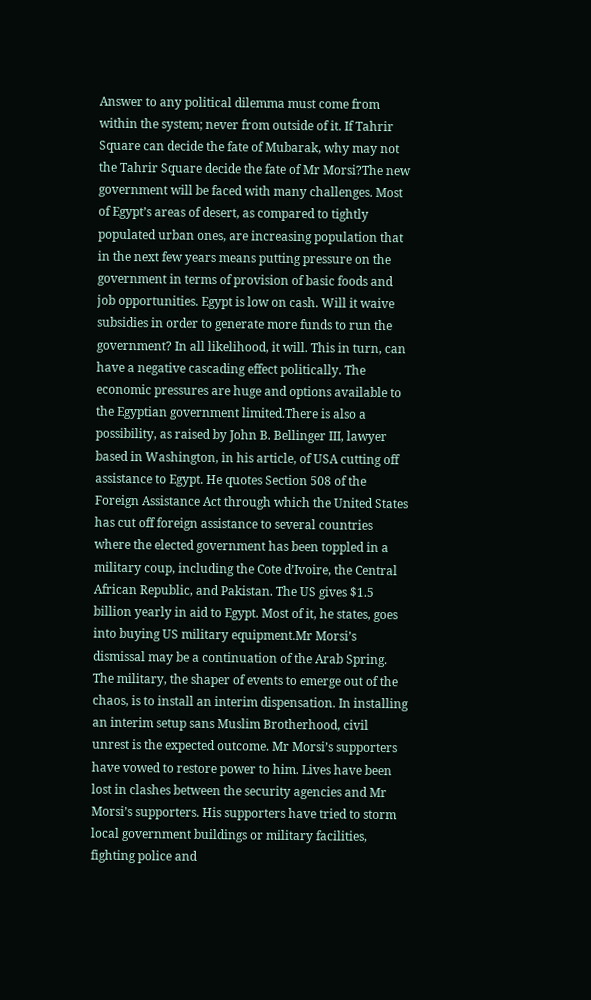Answer to any political dilemma must come from within the system; never from outside of it. If Tahrir Square can decide the fate of Mubarak, why may not the Tahrir Square decide the fate of Mr Morsi?The new government will be faced with many challenges. Most of Egypt’s areas of desert, as compared to tightly populated urban ones, are increasing population that in the next few years means putting pressure on the government in terms of provision of basic foods and job opportunities. Egypt is low on cash. Will it waive subsidies in order to generate more funds to run the government? In all likelihood, it will. This in turn, can have a negative cascading effect politically. The economic pressures are huge and options available to the Egyptian government limited.There is also a possibility, as raised by John B. Bellinger III, lawyer based in Washington, in his article, of USA cutting off assistance to Egypt. He quotes Section 508 of the Foreign Assistance Act through which the United States has cut off foreign assistance to several countries where the elected government has been toppled in a military coup, including the Cote d’Ivoire, the Central African Republic, and Pakistan. The US gives $1.5 billion yearly in aid to Egypt. Most of it, he states, goes into buying US military equipment.Mr Morsi’s dismissal may be a continuation of the Arab Spring. The military, the shaper of events to emerge out of the chaos, is to install an interim dispensation. In installing an interim setup sans Muslim Brotherhood, civil unrest is the expected outcome. Mr Morsi’s supporters have vowed to restore power to him. Lives have been lost in clashes between the security agencies and Mr Morsi’s supporters. His supporters have tried to storm local government buildings or military facilities, fighting police and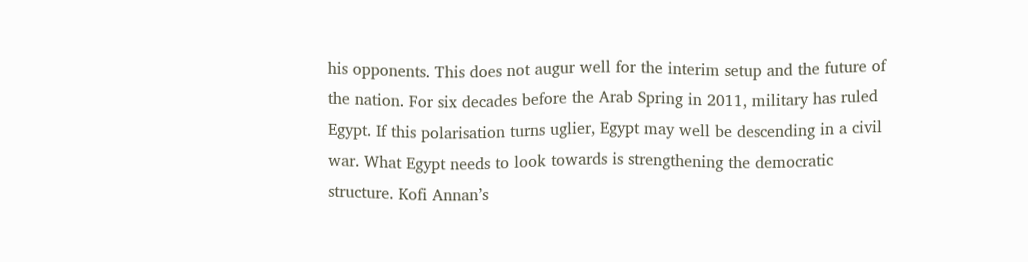his opponents. This does not augur well for the interim setup and the future of the nation. For six decades before the Arab Spring in 2011, military has ruled Egypt. If this polarisation turns uglier, Egypt may well be descending in a civil war. What Egypt needs to look towards is strengthening the democratic structure. Kofi Annan’s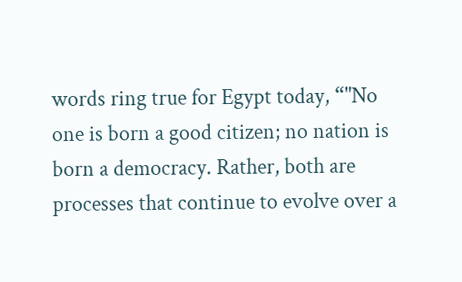words ring true for Egypt today, “"No one is born a good citizen; no nation is born a democracy. Rather, both are processes that continue to evolve over a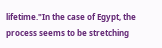lifetime."In the case of Egypt, the process seems to be stretching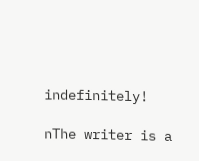indefinitely!

nThe writer is a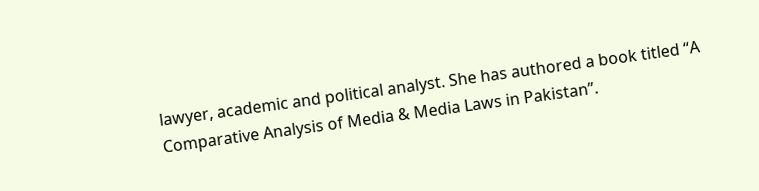lawyer, academic and political analyst. She has authored a book titled “A Comparative Analysis of Media & Media Laws in Pakistan”.